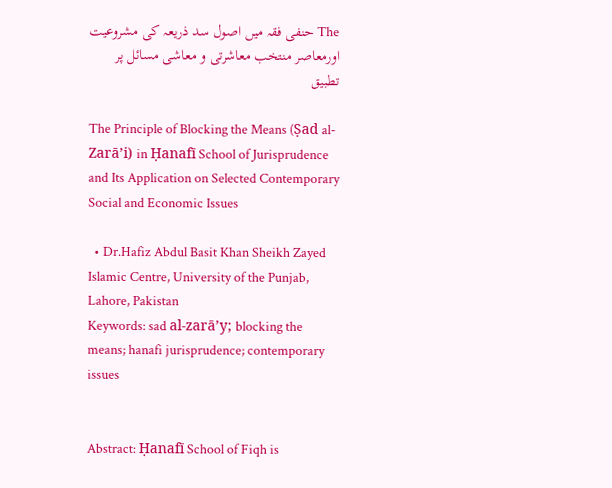The حنفی فقہ میں اصول سد ذریعہ کی مشروعیت اورمعاصر منتخب معاشرتی و معاشی مسائل پر تطبیق

The Principle of Blocking the Means (Ṣad al-Zarā’i) in Ḥanafī School of Jurisprudence and Its Application on Selected Contemporary Social and Economic Issues

  • Dr.Hafiz Abdul Basit Khan Sheikh Zayed Islamic Centre, University of the Punjab, Lahore, Pakistan
Keywords: sad al-zarā’y; blocking the means; hanafi jurisprudence; contemporary issues


Abstract: Ḥanafī School of Fiqh is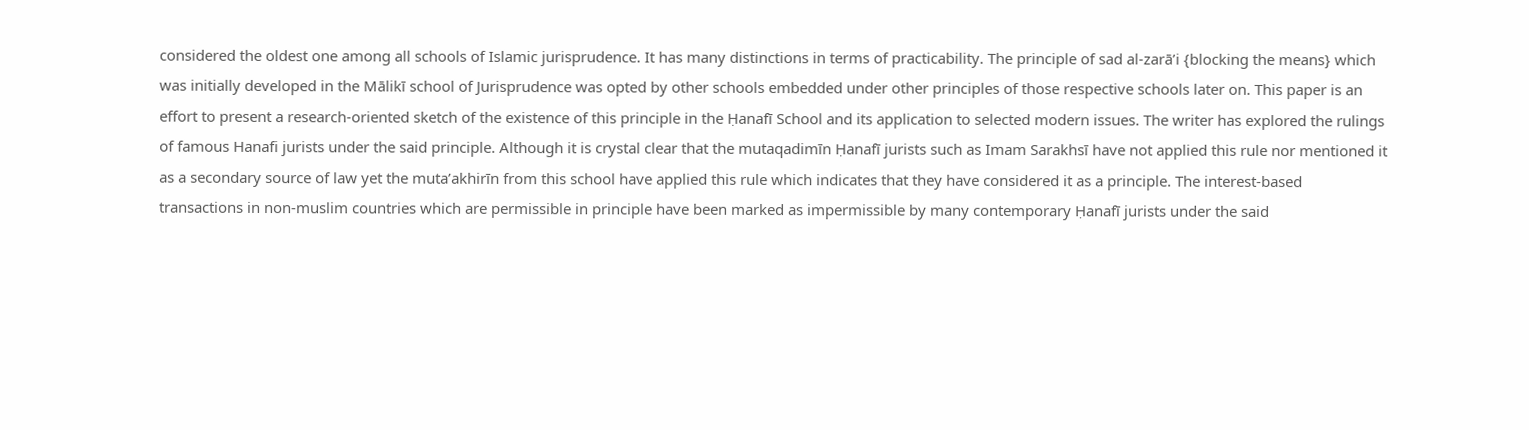considered the oldest one among all schools of Islamic jurisprudence. It has many distinctions in terms of practicability. The principle of sad al-zarā’i {blocking the means} which was initially developed in the Mālikī school of Jurisprudence was opted by other schools embedded under other principles of those respective schools later on. This paper is an effort to present a research-oriented sketch of the existence of this principle in the Ḥanafī School and its application to selected modern issues. The writer has explored the rulings of famous Hanafi jurists under the said principle. Although it is crystal clear that the mutaqadimīn Ḥanafī jurists such as Imam Sarakhsī have not applied this rule nor mentioned it as a secondary source of law yet the muta’akhirīn from this school have applied this rule which indicates that they have considered it as a principle. The interest-based transactions in non-muslim countries which are permissible in principle have been marked as impermissible by many contemporary Ḥanafī jurists under the said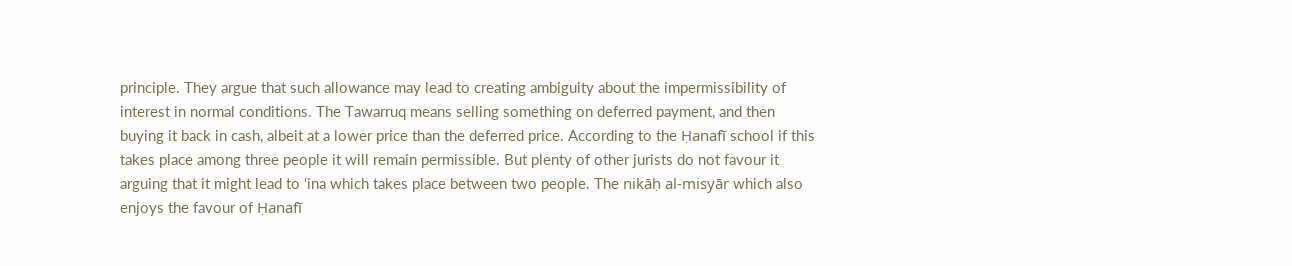principle. They argue that such allowance may lead to creating ambiguity about the impermissibility of interest in normal conditions. The Tawarruq means selling something on deferred payment, and then buying it back in cash, albeit at a lower price than the deferred price. According to the Ḥanafī school if this takes place among three people it will remain permissible. But plenty of other jurists do not favour it arguing that it might lead to ‘ina which takes place between two people. The nikāḥ al-misyār which also enjoys the favour of Ḥanafī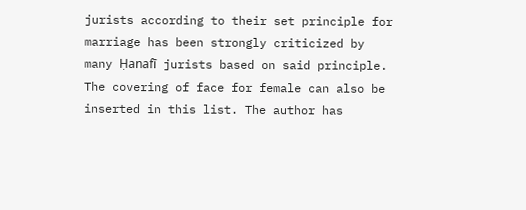jurists according to their set principle for marriage has been strongly criticized by many Ḥanafī jurists based on said principle. The covering of face for female can also be inserted in this list. The author has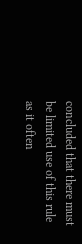concluded that there must be limited use of this rule as it often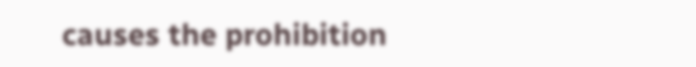causes the prohibition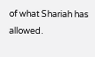of what Shariah has allowed.